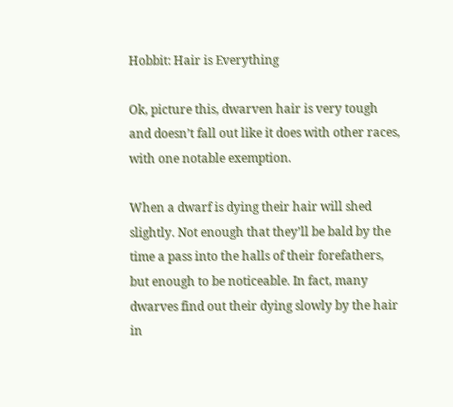Hobbit: Hair is Everything

Ok, picture this, dwarven hair is very tough and doesn’t fall out like it does with other races, with one notable exemption.

When a dwarf is dying their hair will shed slightly. Not enough that they’ll be bald by the time a pass into the halls of their forefathers, but enough to be noticeable. In fact, many dwarves find out their dying slowly by the hair in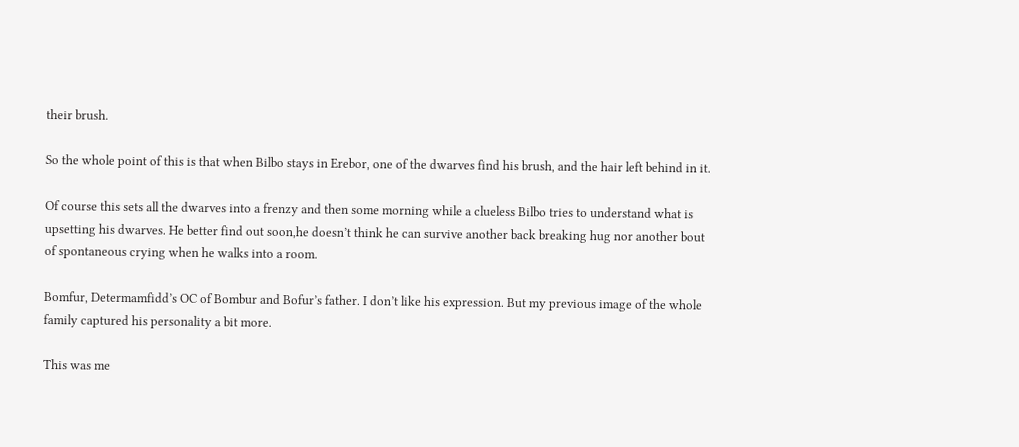their brush.

So the whole point of this is that when Bilbo stays in Erebor, one of the dwarves find his brush, and the hair left behind in it.

Of course this sets all the dwarves into a frenzy and then some morning while a clueless Bilbo tries to understand what is upsetting his dwarves. He better find out soon,he doesn’t think he can survive another back breaking hug nor another bout of spontaneous crying when he walks into a room.

Bomfur, Determamfidd’s OC of Bombur and Bofur’s father. I don’t like his expression. But my previous image of the whole family captured his personality a bit more.

This was me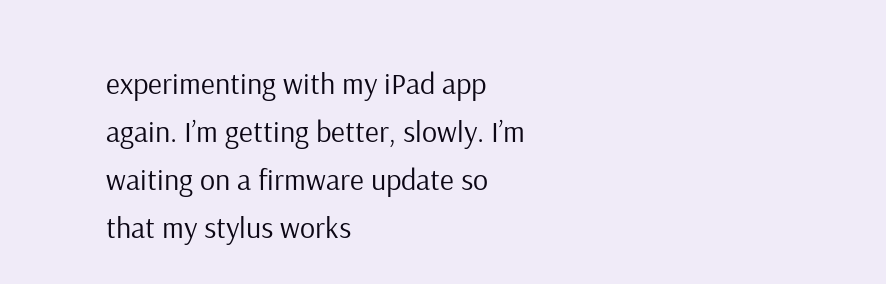experimenting with my iPad app again. I’m getting better, slowly. I’m waiting on a firmware update so that my stylus works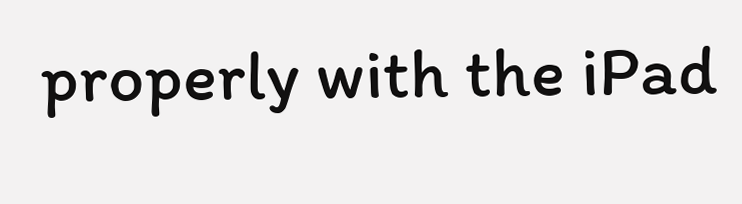properly with the iPad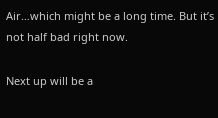Air…which might be a long time. But it’s not half bad right now.

Next up will be a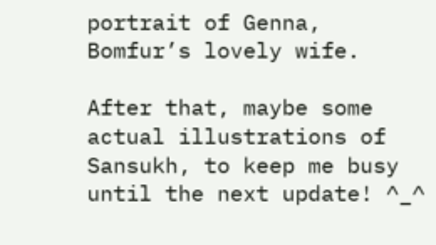portrait of Genna, Bomfur’s lovely wife.

After that, maybe some actual illustrations of Sansukh, to keep me busy until the next update! ^_^